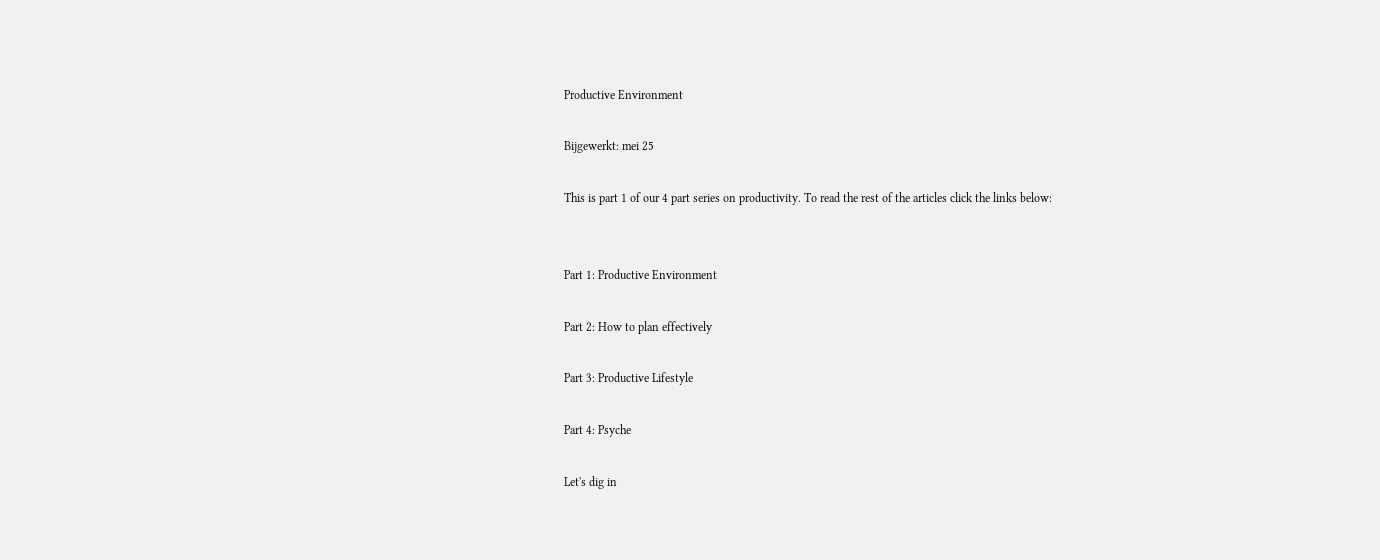Productive Environment

Bijgewerkt: mei 25

This is part 1 of our 4 part series on productivity. To read the rest of the articles click the links below:


Part 1: Productive Environment

Part 2: How to plan effectively

Part 3: Productive Lifestyle

Part 4: Psyche

Let's dig in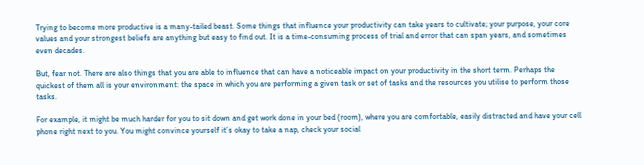Trying to become more productive is a many-tailed beast. Some things that influence your productivity can take years to cultivate; your purpose, your core values and your strongest beliefs are anything but easy to find out. It is a time-consuming process of trial and error that can span years, and sometimes even decades.

But, fear not. There are also things that you are able to influence that can have a noticeable impact on your productivity in the short term. Perhaps the quickest of them all is your environment: the space in which you are performing a given task or set of tasks and the resources you utilise to perform those tasks.

For example, it might be much harder for you to sit down and get work done in your bed (room), where you are comfortable, easily distracted and have your cell phone right next to you. You might convince yourself it’s okay to take a nap, check your social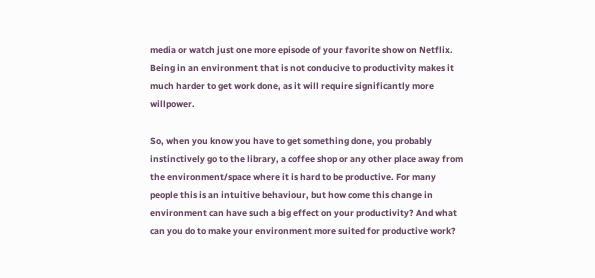media or watch just one more episode of your favorite show on Netflix. Being in an environment that is not conducive to productivity makes it much harder to get work done, as it will require significantly more willpower.

So, when you know you have to get something done, you probably instinctively go to the library, a coffee shop or any other place away from the environment/space where it is hard to be productive. For many people this is an intuitive behaviour, but how come this change in environment can have such a big effect on your productivity? And what can you do to make your environment more suited for productive work?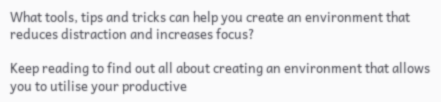What tools, tips and tricks can help you create an environment that reduces distraction and increases focus?

Keep reading to find out all about creating an environment that allows you to utilise your productive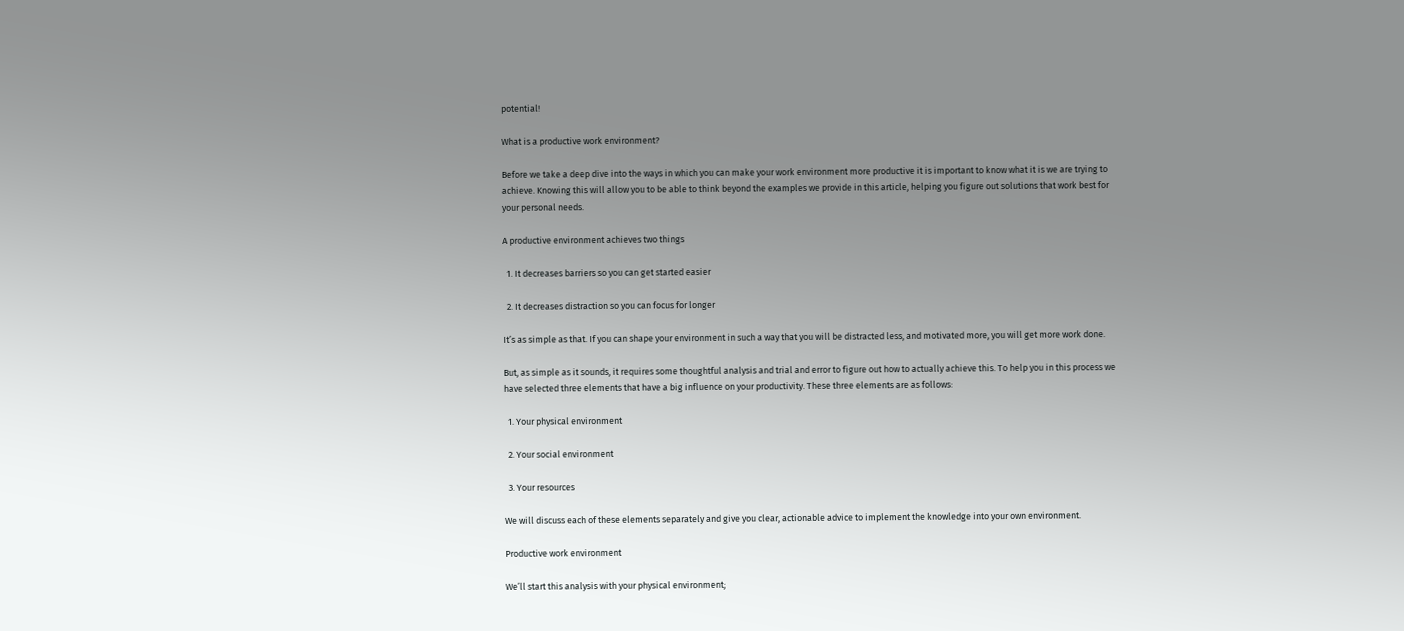potential!

What is a productive work environment?

Before we take a deep dive into the ways in which you can make your work environment more productive it is important to know what it is we are trying to achieve. Knowing this will allow you to be able to think beyond the examples we provide in this article, helping you figure out solutions that work best for your personal needs.

A productive environment achieves two things

  1. It decreases barriers so you can get started easier

  2. It decreases distraction so you can focus for longer

It’s as simple as that. If you can shape your environment in such a way that you will be distracted less, and motivated more, you will get more work done.

But, as simple as it sounds, it requires some thoughtful analysis and trial and error to figure out how to actually achieve this. To help you in this process we have selected three elements that have a big influence on your productivity. These three elements are as follows:

  1. Your physical environment

  2. Your social environment

  3. Your resources

We will discuss each of these elements separately and give you clear, actionable advice to implement the knowledge into your own environment.

Productive work environment

We’ll start this analysis with your physical environment;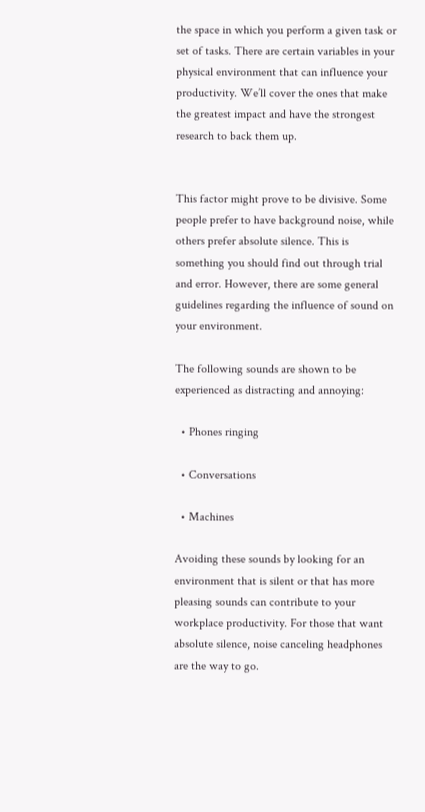the space in which you perform a given task or set of tasks. There are certain variables in your physical environment that can influence your productivity. We’ll cover the ones that make the greatest impact and have the strongest research to back them up.


This factor might prove to be divisive. Some people prefer to have background noise, while others prefer absolute silence. This is something you should find out through trial and error. However, there are some general guidelines regarding the influence of sound on your environment.

The following sounds are shown to be experienced as distracting and annoying:

  • Phones ringing

  • Conversations

  • Machines

Avoiding these sounds by looking for an environment that is silent or that has more pleasing sounds can contribute to your workplace productivity. For those that want absolute silence, noise canceling headphones are the way to go.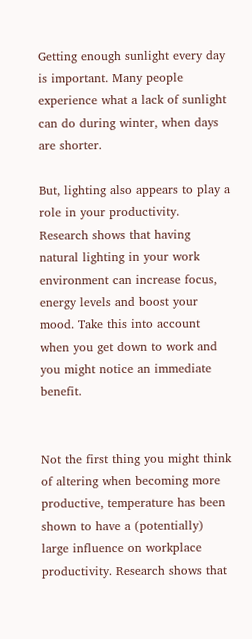Getting enough sunlight every day is important. Many people experience what a lack of sunlight can do during winter, when days are shorter.

But, lighting also appears to play a role in your productivity. Research shows that having natural lighting in your work environment can increase focus, energy levels and boost your mood. Take this into account when you get down to work and you might notice an immediate benefit.


Not the first thing you might think of altering when becoming more productive, temperature has been shown to have a (potentially) large influence on workplace productivity. Research shows that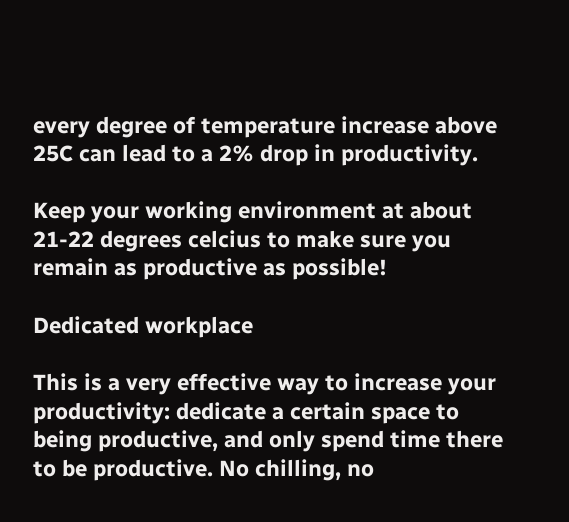every degree of temperature increase above 25C can lead to a 2% drop in productivity.

Keep your working environment at about 21-22 degrees celcius to make sure you remain as productive as possible!

Dedicated workplace

This is a very effective way to increase your productivity: dedicate a certain space to being productive, and only spend time there to be productive. No chilling, no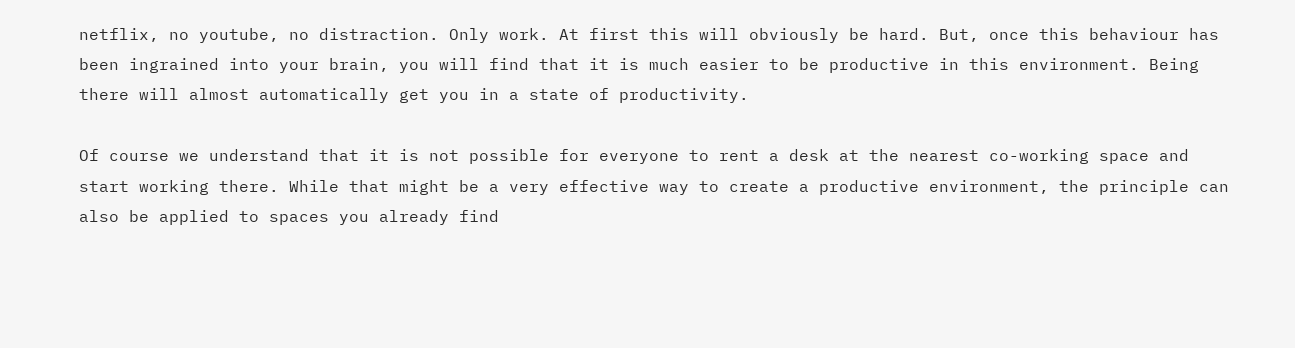netflix, no youtube, no distraction. Only work. At first this will obviously be hard. But, once this behaviour has been ingrained into your brain, you will find that it is much easier to be productive in this environment. Being there will almost automatically get you in a state of productivity.

Of course we understand that it is not possible for everyone to rent a desk at the nearest co-working space and start working there. While that might be a very effective way to create a productive environment, the principle can also be applied to spaces you already find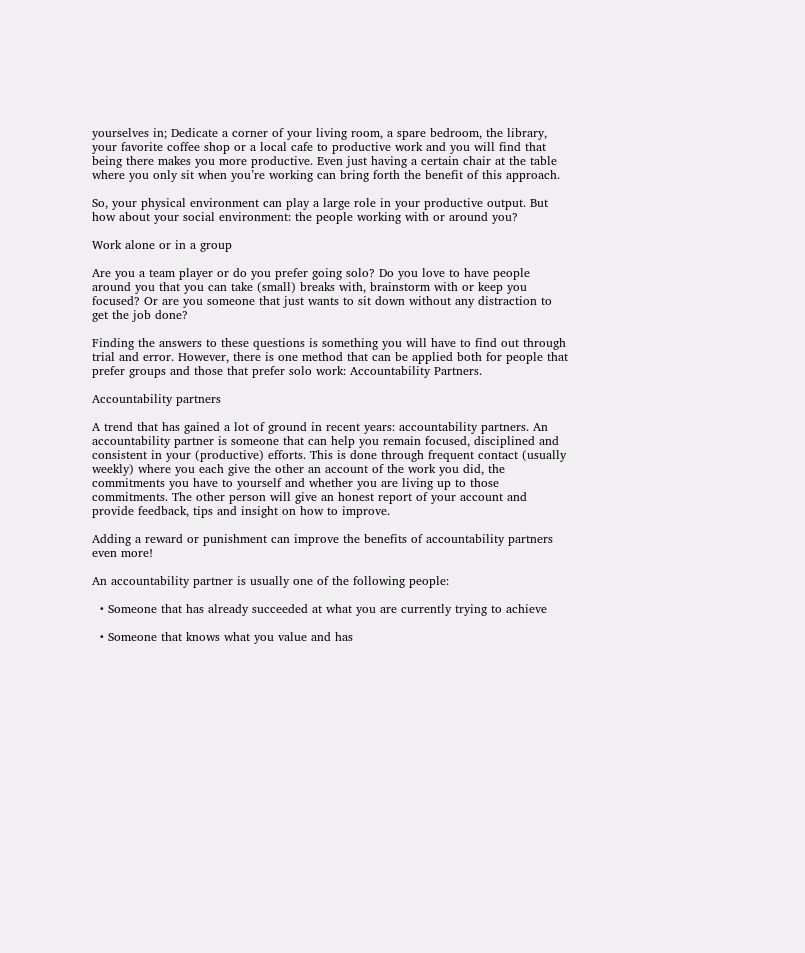yourselves in; Dedicate a corner of your living room, a spare bedroom, the library, your favorite coffee shop or a local cafe to productive work and you will find that being there makes you more productive. Even just having a certain chair at the table where you only sit when you’re working can bring forth the benefit of this approach.

So, your physical environment can play a large role in your productive output. But how about your social environment: the people working with or around you?

Work alone or in a group

Are you a team player or do you prefer going solo? Do you love to have people around you that you can take (small) breaks with, brainstorm with or keep you focused? Or are you someone that just wants to sit down without any distraction to get the job done?

Finding the answers to these questions is something you will have to find out through trial and error. However, there is one method that can be applied both for people that prefer groups and those that prefer solo work: Accountability Partners.

Accountability partners

A trend that has gained a lot of ground in recent years: accountability partners. An accountability partner is someone that can help you remain focused, disciplined and consistent in your (productive) efforts. This is done through frequent contact (usually weekly) where you each give the other an account of the work you did, the commitments you have to yourself and whether you are living up to those commitments. The other person will give an honest report of your account and provide feedback, tips and insight on how to improve.

Adding a reward or punishment can improve the benefits of accountability partners even more!

An accountability partner is usually one of the following people:

  • Someone that has already succeeded at what you are currently trying to achieve

  • Someone that knows what you value and has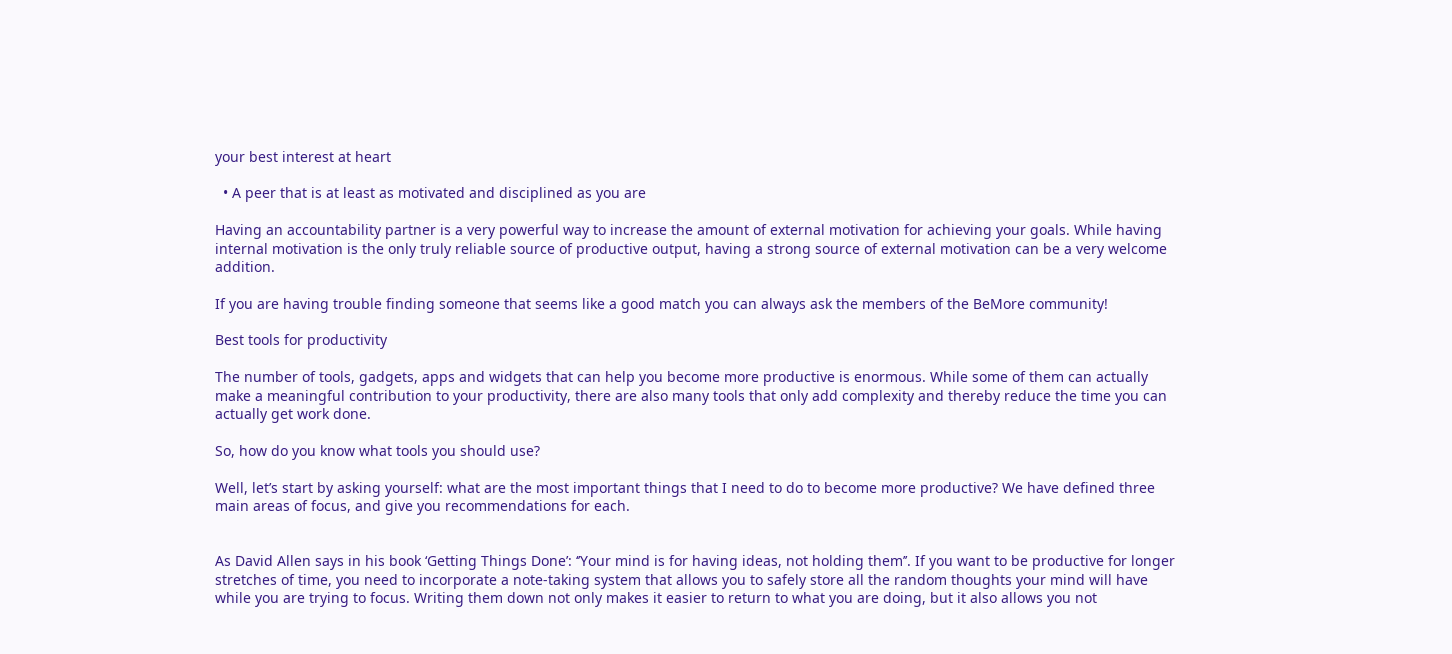your best interest at heart

  • A peer that is at least as motivated and disciplined as you are

Having an accountability partner is a very powerful way to increase the amount of external motivation for achieving your goals. While having internal motivation is the only truly reliable source of productive output, having a strong source of external motivation can be a very welcome addition.

If you are having trouble finding someone that seems like a good match you can always ask the members of the BeMore community!

Best tools for productivity

The number of tools, gadgets, apps and widgets that can help you become more productive is enormous. While some of them can actually make a meaningful contribution to your productivity, there are also many tools that only add complexity and thereby reduce the time you can actually get work done.

So, how do you know what tools you should use?

Well, let’s start by asking yourself: what are the most important things that I need to do to become more productive? We have defined three main areas of focus, and give you recommendations for each.


As David Allen says in his book ‘Getting Things Done’: ‘’Your mind is for having ideas, not holding them’’. If you want to be productive for longer stretches of time, you need to incorporate a note-taking system that allows you to safely store all the random thoughts your mind will have while you are trying to focus. Writing them down not only makes it easier to return to what you are doing, but it also allows you not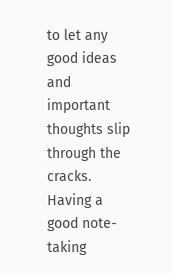to let any good ideas and important thoughts slip through the cracks. Having a good note-taking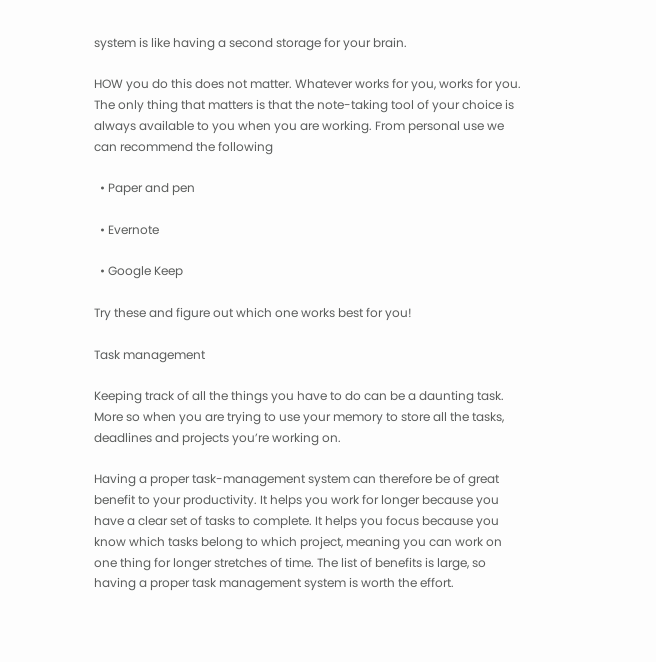system is like having a second storage for your brain.

HOW you do this does not matter. Whatever works for you, works for you. The only thing that matters is that the note-taking tool of your choice is always available to you when you are working. From personal use we can recommend the following

  • Paper and pen

  • Evernote

  • Google Keep

Try these and figure out which one works best for you!

Task management

Keeping track of all the things you have to do can be a daunting task. More so when you are trying to use your memory to store all the tasks, deadlines and projects you’re working on.

Having a proper task-management system can therefore be of great benefit to your productivity. It helps you work for longer because you have a clear set of tasks to complete. It helps you focus because you know which tasks belong to which project, meaning you can work on one thing for longer stretches of time. The list of benefits is large, so having a proper task management system is worth the effort.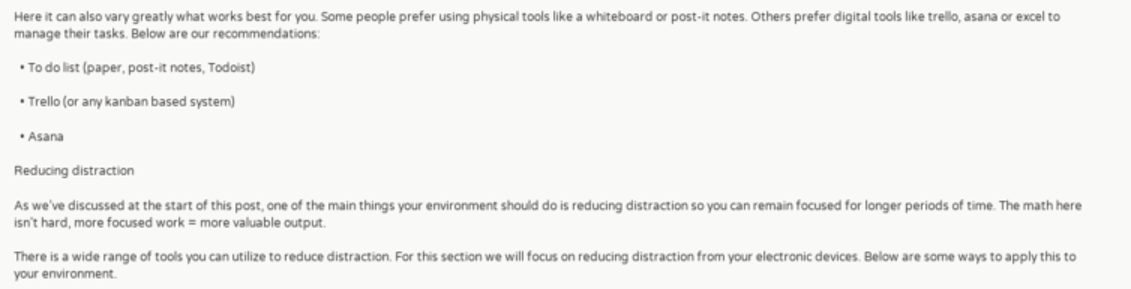Here it can also vary greatly what works best for you. Some people prefer using physical tools like a whiteboard or post-it notes. Others prefer digital tools like trello, asana or excel to manage their tasks. Below are our recommendations:

  • To do list (paper, post-it notes, Todoist)

  • Trello (or any kanban based system)

  • Asana

Reducing distraction

As we’ve discussed at the start of this post, one of the main things your environment should do is reducing distraction so you can remain focused for longer periods of time. The math here isn’t hard, more focused work = more valuable output.

There is a wide range of tools you can utilize to reduce distraction. For this section we will focus on reducing distraction from your electronic devices. Below are some ways to apply this to your environment.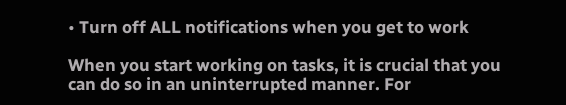• Turn off ALL notifications when you get to work

When you start working on tasks, it is crucial that you can do so in an uninterrupted manner. For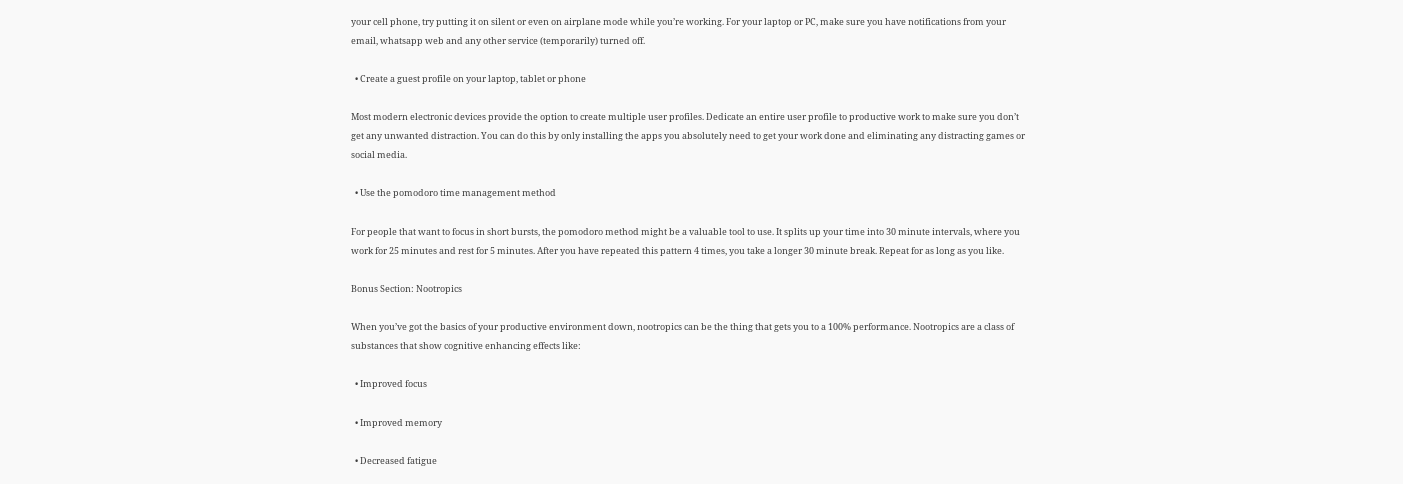your cell phone, try putting it on silent or even on airplane mode while you’re working. For your laptop or PC, make sure you have notifications from your email, whatsapp web and any other service (temporarily) turned off.

  • Create a guest profile on your laptop, tablet or phone

Most modern electronic devices provide the option to create multiple user profiles. Dedicate an entire user profile to productive work to make sure you don’t get any unwanted distraction. You can do this by only installing the apps you absolutely need to get your work done and eliminating any distracting games or social media.

  • Use the pomodoro time management method

For people that want to focus in short bursts, the pomodoro method might be a valuable tool to use. It splits up your time into 30 minute intervals, where you work for 25 minutes and rest for 5 minutes. After you have repeated this pattern 4 times, you take a longer 30 minute break. Repeat for as long as you like.

Bonus Section: Nootropics

When you’ve got the basics of your productive environment down, nootropics can be the thing that gets you to a 100% performance. Nootropics are a class of substances that show cognitive enhancing effects like:

  • Improved focus

  • Improved memory

  • Decreased fatigue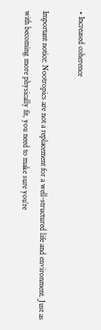• Increased coherence

Important notice: Nootropics are not a replacement for a well-structured life and environment. Just as with becoming more physically fit, you need to make sure you’re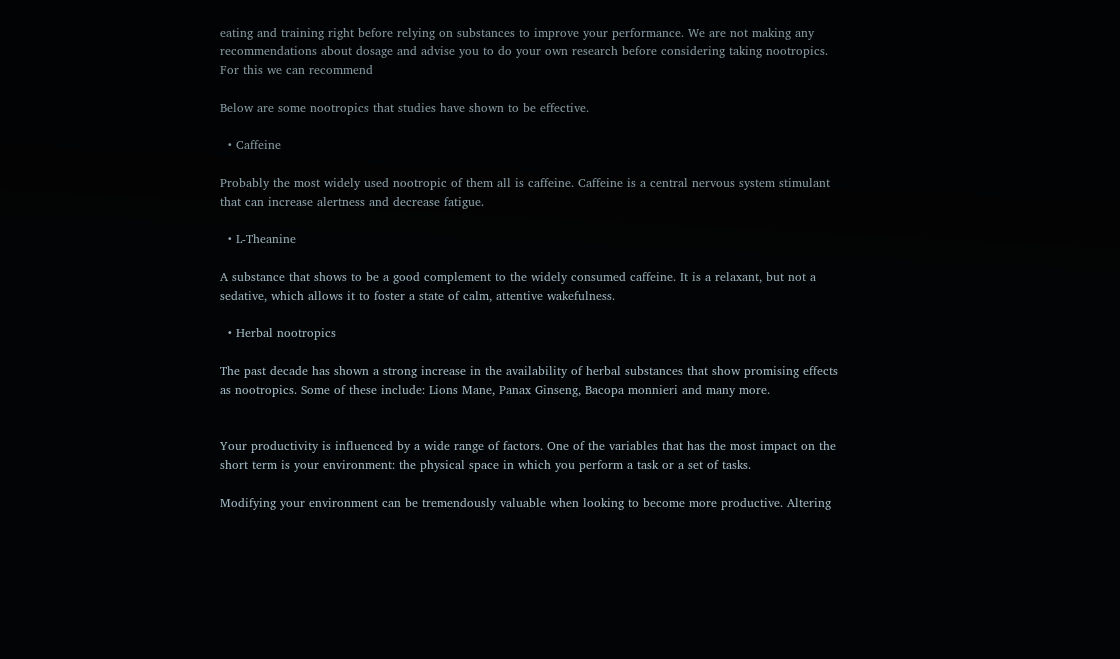eating and training right before relying on substances to improve your performance. We are not making any recommendations about dosage and advise you to do your own research before considering taking nootropics. For this we can recommend

Below are some nootropics that studies have shown to be effective.

  • Caffeine

Probably the most widely used nootropic of them all is caffeine. Caffeine is a central nervous system stimulant that can increase alertness and decrease fatigue.

  • L-Theanine

A substance that shows to be a good complement to the widely consumed caffeine. It is a relaxant, but not a sedative, which allows it to foster a state of calm, attentive wakefulness.

  • Herbal nootropics

The past decade has shown a strong increase in the availability of herbal substances that show promising effects as nootropics. Some of these include: Lions Mane, Panax Ginseng, Bacopa monnieri and many more.


Your productivity is influenced by a wide range of factors. One of the variables that has the most impact on the short term is your environment: the physical space in which you perform a task or a set of tasks.

Modifying your environment can be tremendously valuable when looking to become more productive. Altering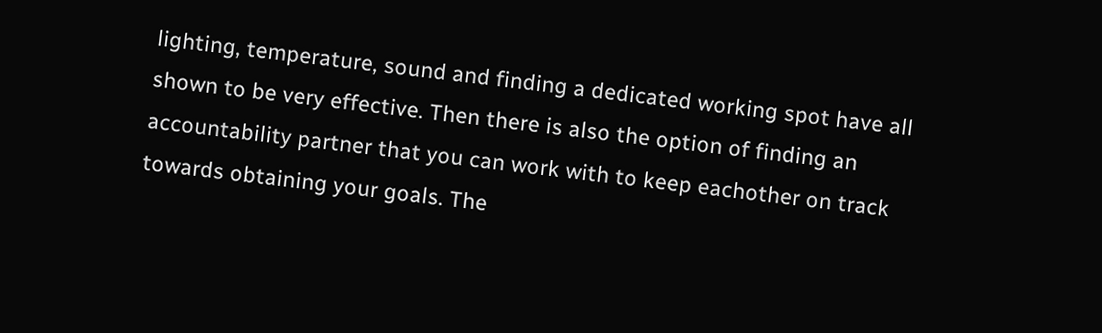lighting, temperature, sound and finding a dedicated working spot have all shown to be very effective. Then there is also the option of finding an accountability partner that you can work with to keep eachother on track towards obtaining your goals. The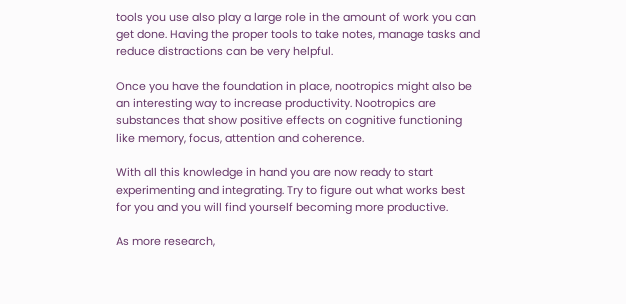tools you use also play a large role in the amount of work you can get done. Having the proper tools to take notes, manage tasks and reduce distractions can be very helpful.

Once you have the foundation in place, nootropics might also be an interesting way to increase productivity. Nootropics are substances that show positive effects on cognitive functioning like memory, focus, attention and coherence.

With all this knowledge in hand you are now ready to start experimenting and integrating. Try to figure out what works best for you and you will find yourself becoming more productive.

As more research,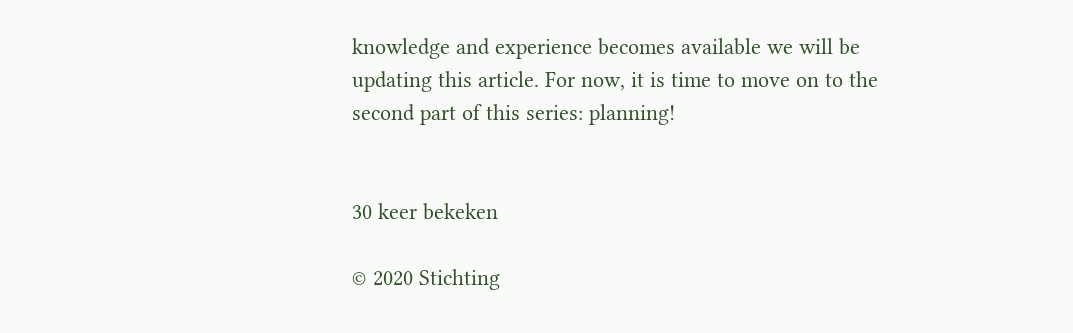knowledge and experience becomes available we will be updating this article. For now, it is time to move on to the second part of this series: planning!


30 keer bekeken

© 2020 Stichting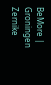BeMore | Groningen Zernike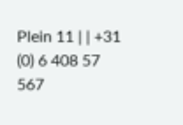Plein 11 | | +31 (0) 6 408 57 567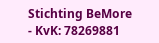Stichting BeMore - KvK: 78269881